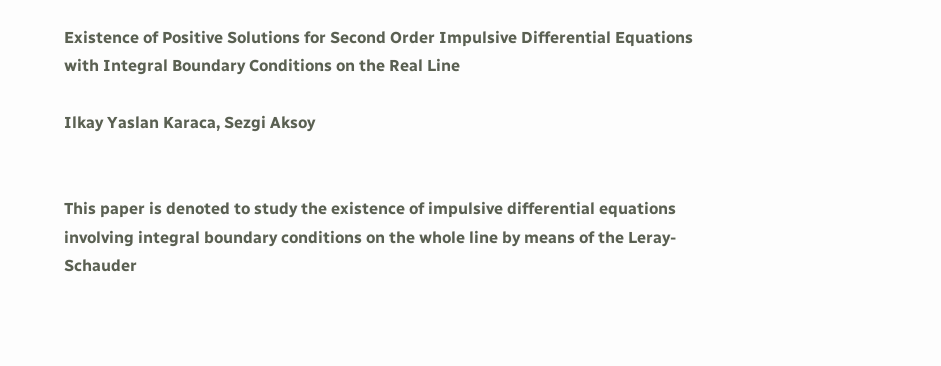Existence of Positive Solutions for Second Order Impulsive Differential Equations with Integral Boundary Conditions on the Real Line

Ilkay Yaslan Karaca, Sezgi Aksoy


This paper is denoted to study the existence of impulsive differential equations involving integral boundary conditions on the whole line by means of the Leray-Schauder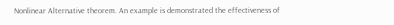Nonlinear Alternative theorem. An example is demonstrated the effectiveness of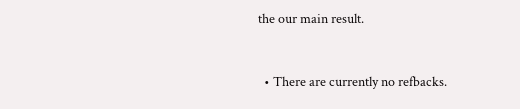the our main result.


  • There are currently no refbacks.